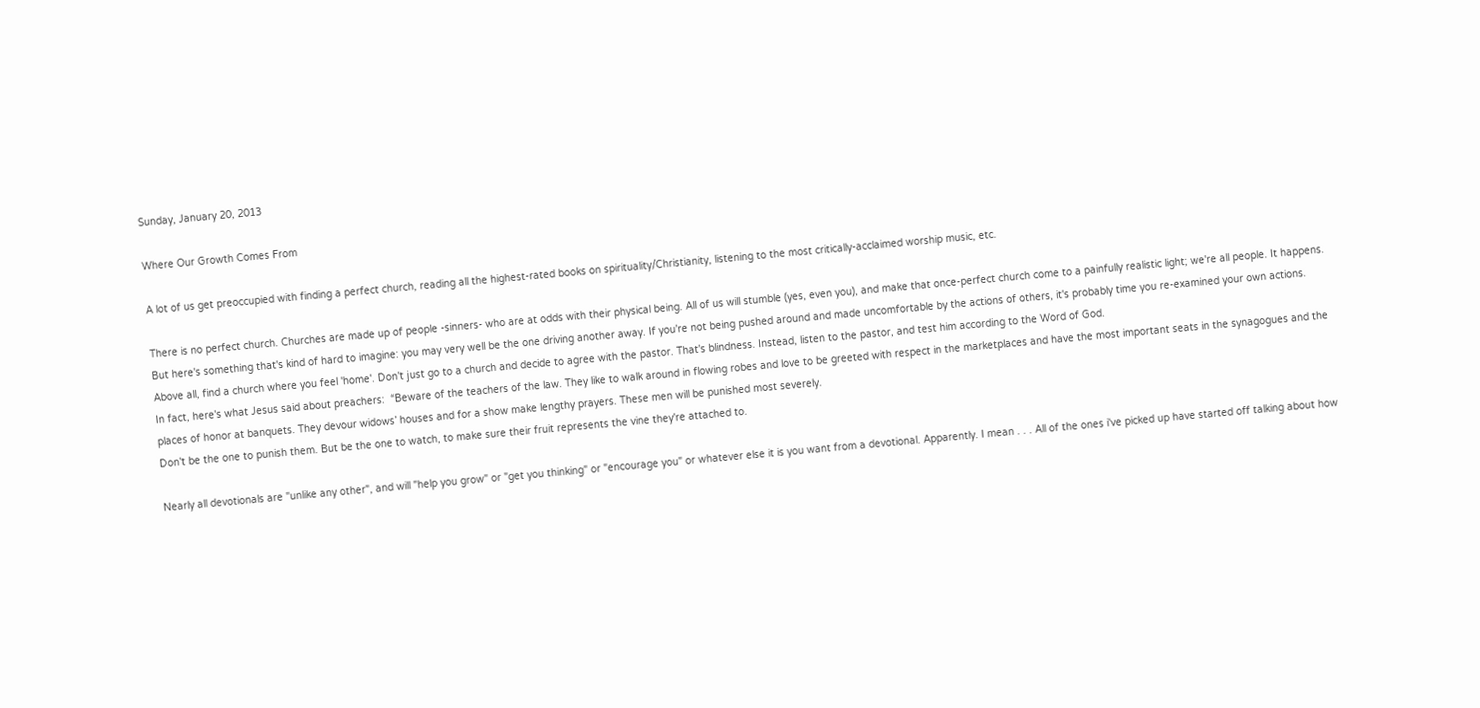Sunday, January 20, 2013

Where Our Growth Comes From

A lot of us get preoccupied with finding a perfect church, reading all the highest-rated books on spirituality/Christianity, listening to the most critically-acclaimed worship music, etc.

There is no perfect church. Churches are made up of people -sinners- who are at odds with their physical being. All of us will stumble (yes, even you), and make that once-perfect church come to a painfully realistic light; we're all people. It happens.
But here's something that's kind of hard to imagine: you may very well be the one driving another away. If you're not being pushed around and made uncomfortable by the actions of others, it's probably time you re-examined your own actions.
Above all, find a church where you feel 'home'. Don't just go to a church and decide to agree with the pastor. That's blindness. Instead, listen to the pastor, and test him according to the Word of God.
In fact, here's what Jesus said about preachers:  “Beware of the teachers of the law. They like to walk around in flowing robes and love to be greeted with respect in the marketplaces and have the most important seats in the synagogues and the places of honor at banquets. They devour widows’ houses and for a show make lengthy prayers. These men will be punished most severely.
Don't be the one to punish them. But be the one to watch, to make sure their fruit represents the vine they're attached to.

Nearly all devotionals are "unlike any other", and will "help you grow" or "get you thinking" or "encourage you" or whatever else it is you want from a devotional. Apparently. I mean . . . All of the ones i've picked up have started off talking about how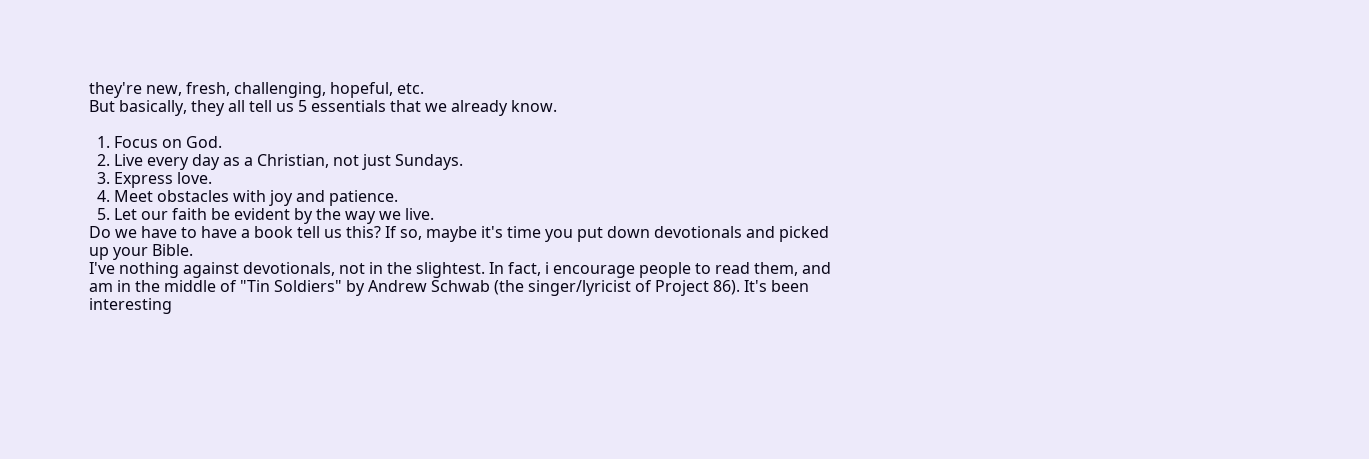they're new, fresh, challenging, hopeful, etc.
But basically, they all tell us 5 essentials that we already know.

  1. Focus on God.
  2. Live every day as a Christian, not just Sundays.
  3. Express love.
  4. Meet obstacles with joy and patience.
  5. Let our faith be evident by the way we live.
Do we have to have a book tell us this? If so, maybe it's time you put down devotionals and picked up your Bible.
I've nothing against devotionals, not in the slightest. In fact, i encourage people to read them, and am in the middle of "Tin Soldiers" by Andrew Schwab (the singer/lyricist of Project 86). It's been interesting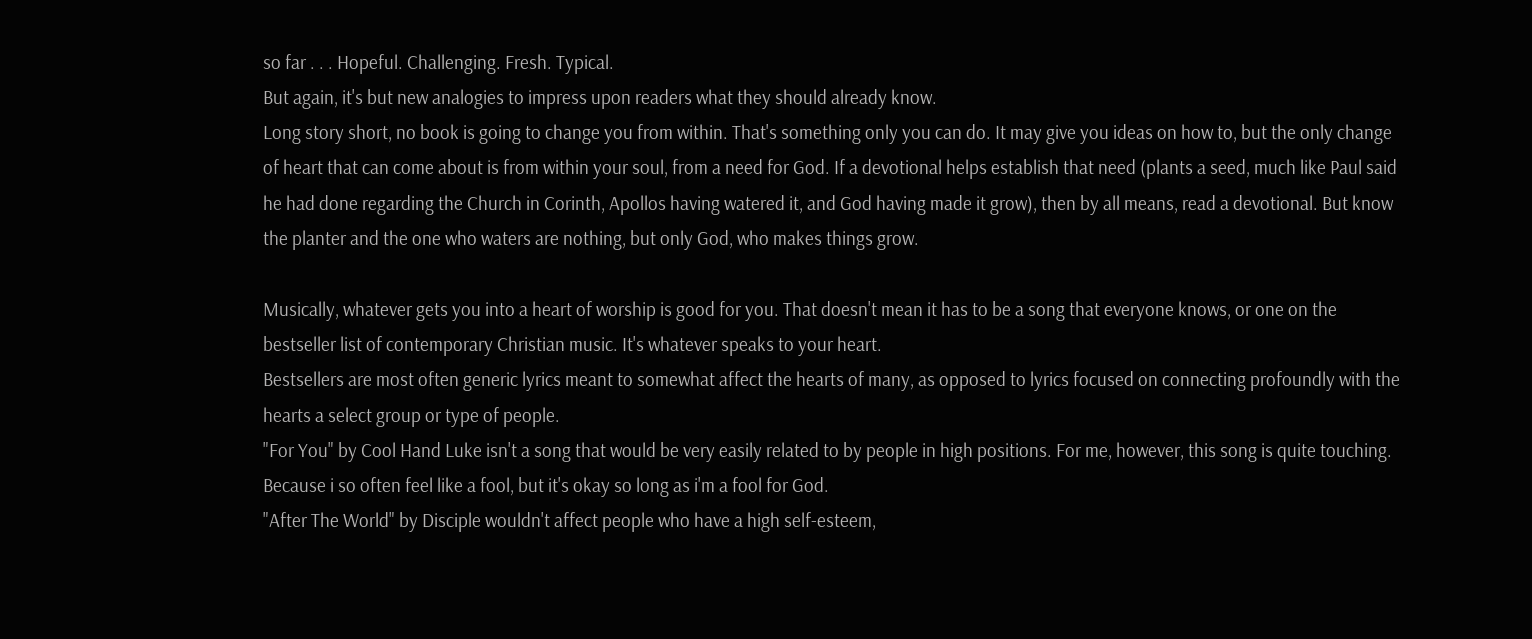so far . . . Hopeful. Challenging. Fresh. Typical.
But again, it's but new analogies to impress upon readers what they should already know.
Long story short, no book is going to change you from within. That's something only you can do. It may give you ideas on how to, but the only change of heart that can come about is from within your soul, from a need for God. If a devotional helps establish that need (plants a seed, much like Paul said he had done regarding the Church in Corinth, Apollos having watered it, and God having made it grow), then by all means, read a devotional. But know the planter and the one who waters are nothing, but only God, who makes things grow.

Musically, whatever gets you into a heart of worship is good for you. That doesn't mean it has to be a song that everyone knows, or one on the bestseller list of contemporary Christian music. It's whatever speaks to your heart.
Bestsellers are most often generic lyrics meant to somewhat affect the hearts of many, as opposed to lyrics focused on connecting profoundly with the hearts a select group or type of people.
"For You" by Cool Hand Luke isn't a song that would be very easily related to by people in high positions. For me, however, this song is quite touching. Because i so often feel like a fool, but it's okay so long as i'm a fool for God.
"After The World" by Disciple wouldn't affect people who have a high self-esteem,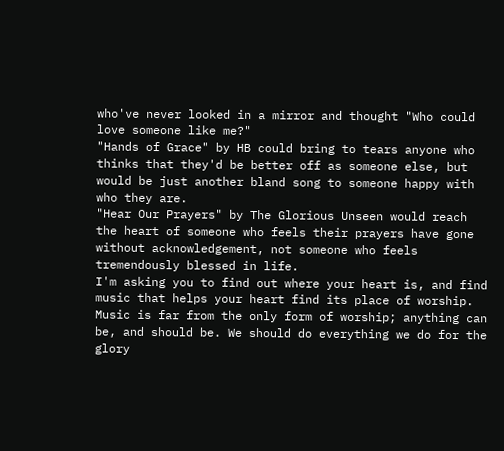who've never looked in a mirror and thought "Who could love someone like me?"
"Hands of Grace" by HB could bring to tears anyone who thinks that they'd be better off as someone else, but would be just another bland song to someone happy with who they are.
"Hear Our Prayers" by The Glorious Unseen would reach the heart of someone who feels their prayers have gone without acknowledgement, not someone who feels tremendously blessed in life.
I'm asking you to find out where your heart is, and find music that helps your heart find its place of worship.
Music is far from the only form of worship; anything can be, and should be. We should do everything we do for the glory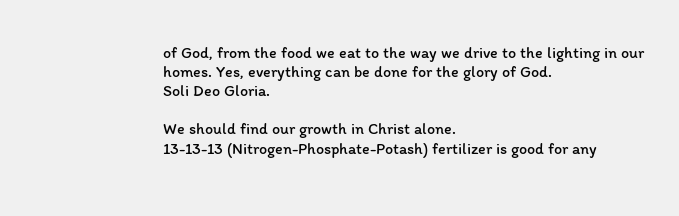of God, from the food we eat to the way we drive to the lighting in our homes. Yes, everything can be done for the glory of God.
Soli Deo Gloria.

We should find our growth in Christ alone.
13-13-13 (Nitrogen-Phosphate-Potash) fertilizer is good for any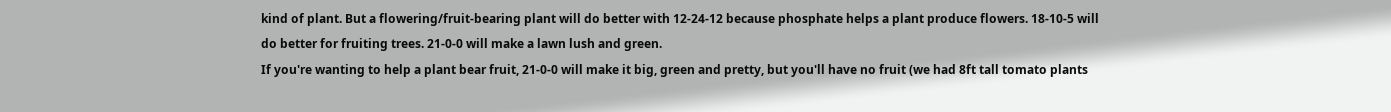kind of plant. But a flowering/fruit-bearing plant will do better with 12-24-12 because phosphate helps a plant produce flowers. 18-10-5 will do better for fruiting trees. 21-0-0 will make a lawn lush and green.
If you're wanting to help a plant bear fruit, 21-0-0 will make it big, green and pretty, but you'll have no fruit (we had 8ft tall tomato plants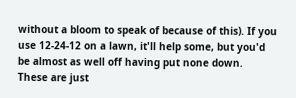without a bloom to speak of because of this). If you use 12-24-12 on a lawn, it'll help some, but you'd be almost as well off having put none down.
These are just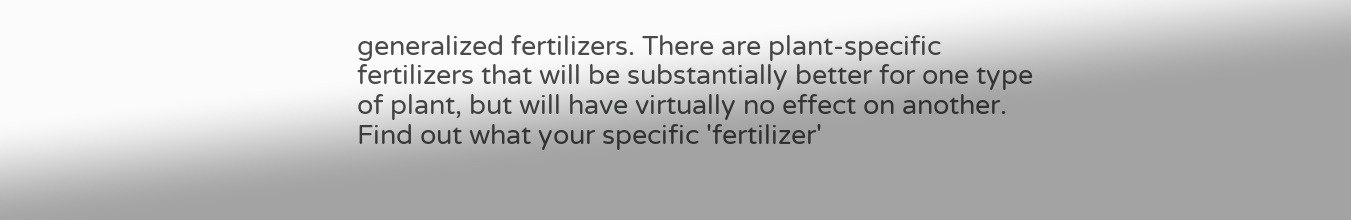generalized fertilizers. There are plant-specific fertilizers that will be substantially better for one type of plant, but will have virtually no effect on another.
Find out what your specific 'fertilizer'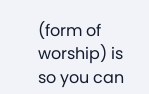(form of worship) is so you can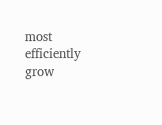most efficiently grow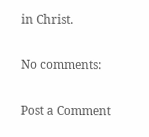in Christ.

No comments:

Post a Comment